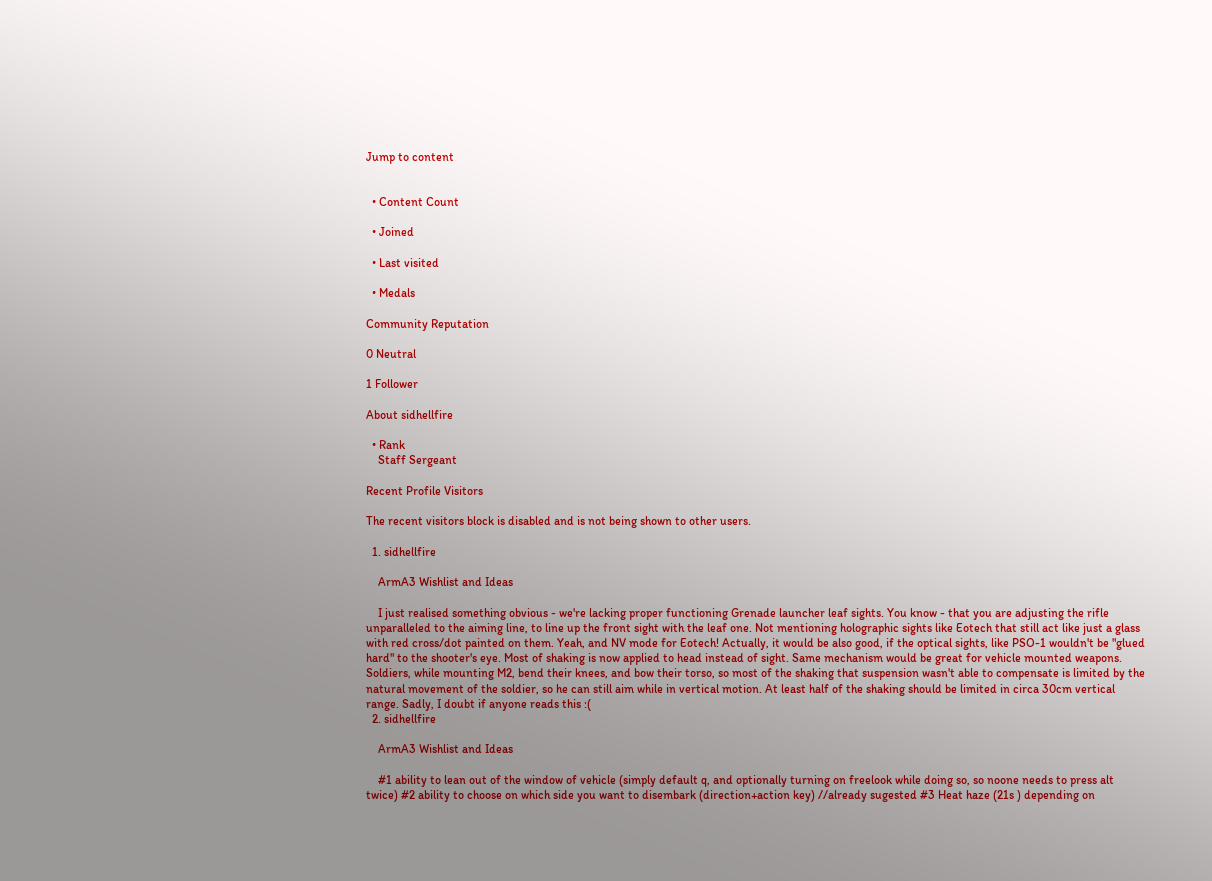Jump to content


  • Content Count

  • Joined

  • Last visited

  • Medals

Community Reputation

0 Neutral

1 Follower

About sidhellfire

  • Rank
    Staff Sergeant

Recent Profile Visitors

The recent visitors block is disabled and is not being shown to other users.

  1. sidhellfire

    ArmA3 Wishlist and Ideas

    I just realised something obvious - we're lacking proper functioning Grenade launcher leaf sights. You know - that you are adjusting the rifle unparalleled to the aiming line, to line up the front sight with the leaf one. Not mentioning holographic sights like Eotech that still act like just a glass with red cross/dot painted on them. Yeah, and NV mode for Eotech! Actually, it would be also good, if the optical sights, like PSO-1 wouldn't be "glued hard" to the shooter's eye. Most of shaking is now applied to head instead of sight. Same mechanism would be great for vehicle mounted weapons. Soldiers, while mounting M2, bend their knees, and bow their torso, so most of the shaking that suspension wasn't able to compensate is limited by the natural movement of the soldier, so he can still aim while in vertical motion. At least half of the shaking should be limited in circa 30cm vertical range. Sadly, I doubt if anyone reads this :(
  2. sidhellfire

    ArmA3 Wishlist and Ideas

    #1 ability to lean out of the window of vehicle (simply default q, and optionally turning on freelook while doing so, so noone needs to press alt twice) #2 ability to choose on which side you want to disembark (direction+action key) //already sugested #3 Heat haze (21s ) depending on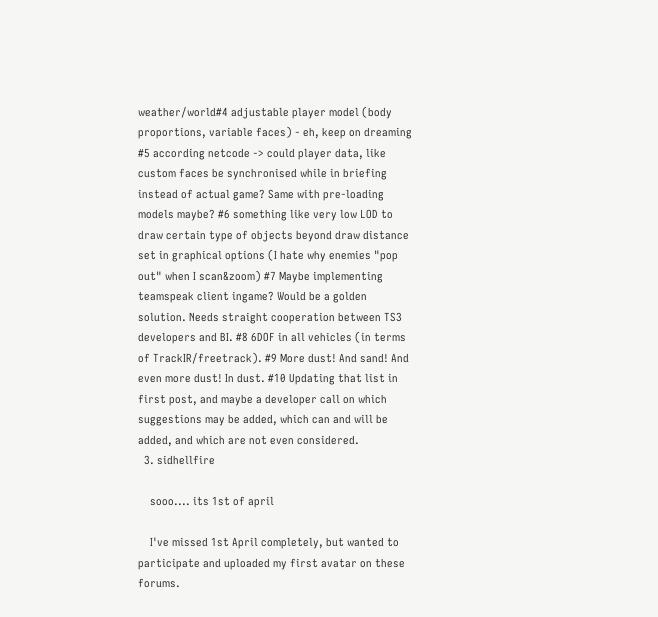weather/world#4 adjustable player model (body proportions, variable faces) - eh, keep on dreaming #5 according netcode -> could player data, like custom faces be synchronised while in briefing instead of actual game? Same with pre-loading models maybe? #6 something like very low LOD to draw certain type of objects beyond draw distance set in graphical options (I hate why enemies "pop out" when I scan&zoom) #7 Maybe implementing teamspeak client ingame? Would be a golden solution. Needs straight cooperation between TS3 developers and BI. #8 6DOF in all vehicles (in terms of TrackIR/freetrack). #9 More dust! And sand! And even more dust! In dust. #10 Updating that list in first post, and maybe a developer call on which suggestions may be added, which can and will be added, and which are not even considered.
  3. sidhellfire

    sooo.... its 1st of april

    I've missed 1st April completely, but wanted to participate and uploaded my first avatar on these forums.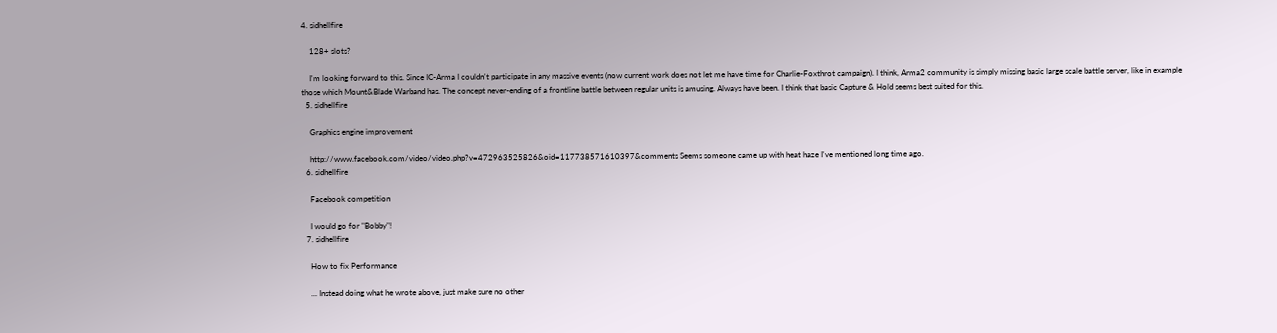4. sidhellfire

    128+ slots?

    I'm looking forward to this. Since IC-Arma I couldn't participate in any massive events (now current work does not let me have time for Charlie-Foxthrot campaign). I think, Arma2 community is simply missing basic large scale battle server, like in example those which Mount&Blade Warband has. The concept never-ending of a frontline battle between regular units is amusing. Always have been. I think that basic Capture & Hold seems best suited for this.
  5. sidhellfire

    Graphics engine improvement

    http://www.facebook.com/video/video.php?v=472963525826&oid=117738571610397&comments Seems someone came up with heat haze I've mentioned long time ago.
  6. sidhellfire

    Facebook competition

    I would go for "Bobby"!
  7. sidhellfire

    How to fix Performance

    ... Instead doing what he wrote above, just make sure no other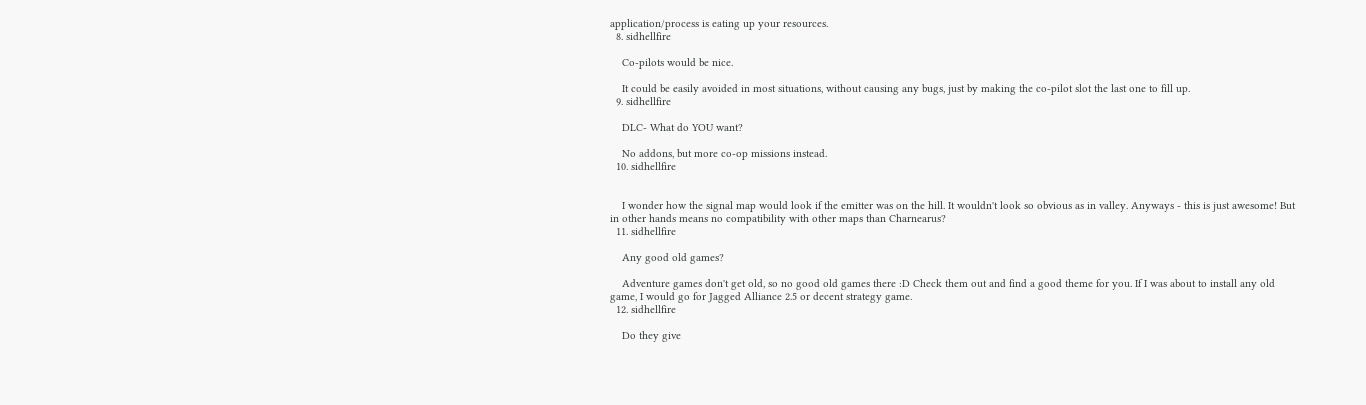application/process is eating up your resources.
  8. sidhellfire

    Co-pilots would be nice.

    It could be easily avoided in most situations, without causing any bugs, just by making the co-pilot slot the last one to fill up.
  9. sidhellfire

    DLC- What do YOU want?

    No addons, but more co-op missions instead.
  10. sidhellfire


    I wonder how the signal map would look if the emitter was on the hill. It wouldn't look so obvious as in valley. Anyways - this is just awesome! But in other hands means no compatibility with other maps than Charnearus?
  11. sidhellfire

    Any good old games?

    Adventure games don't get old, so no good old games there :D Check them out and find a good theme for you. If I was about to install any old game, I would go for Jagged Alliance 2.5 or decent strategy game.
  12. sidhellfire

    Do they give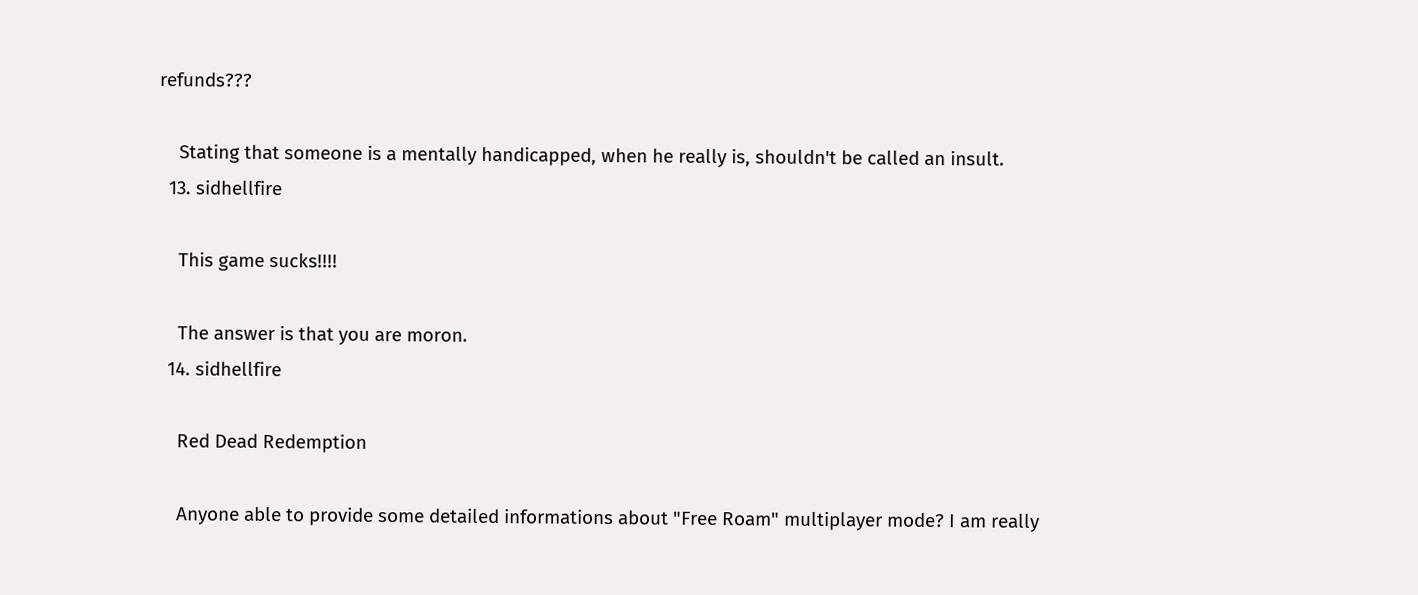refunds???

    Stating that someone is a mentally handicapped, when he really is, shouldn't be called an insult.
  13. sidhellfire

    This game sucks!!!!

    The answer is that you are moron.
  14. sidhellfire

    Red Dead Redemption

    Anyone able to provide some detailed informations about "Free Roam" multiplayer mode? I am really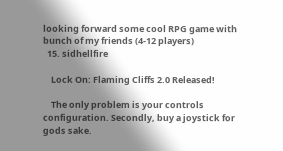looking forward some cool RPG game with bunch of my friends (4-12 players)
  15. sidhellfire

    Lock On: Flaming Cliffs 2.0 Released!

    The only problem is your controls configuration. Secondly, buy a joystick for gods sake.